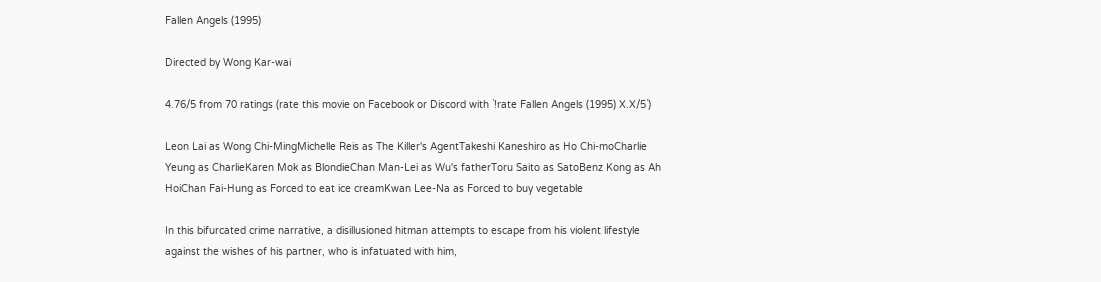Fallen Angels (1995)

Directed by Wong Kar-wai

4.76/5 from 70 ratings (rate this movie on Facebook or Discord with `!rate Fallen Angels (1995) X.X/5`)

Leon Lai as Wong Chi-MingMichelle Reis as The Killer's AgentTakeshi Kaneshiro as Ho Chi-moCharlie Yeung as CharlieKaren Mok as BlondieChan Man-Lei as Wu's fatherToru Saito as SatoBenz Kong as Ah HoiChan Fai-Hung as Forced to eat ice creamKwan Lee-Na as Forced to buy vegetable

In this bifurcated crime narrative, a disillusioned hitman attempts to escape from his violent lifestyle against the wishes of his partner, who is infatuated with him,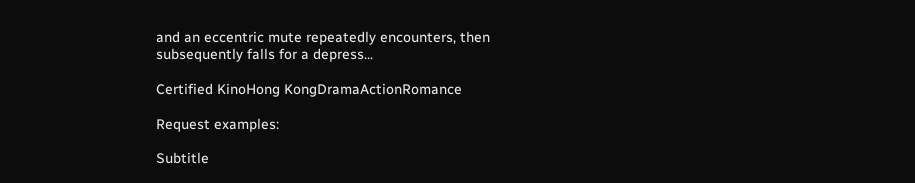and an eccentric mute repeatedly encounters, then subsequently falls for a depress...

Certified KinoHong KongDramaActionRomance

Request examples:

Subtitle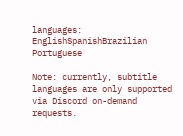languages: EnglishSpanishBrazilian Portuguese

Note: currently, subtitle languages are only supported via Discord on-demand requests.